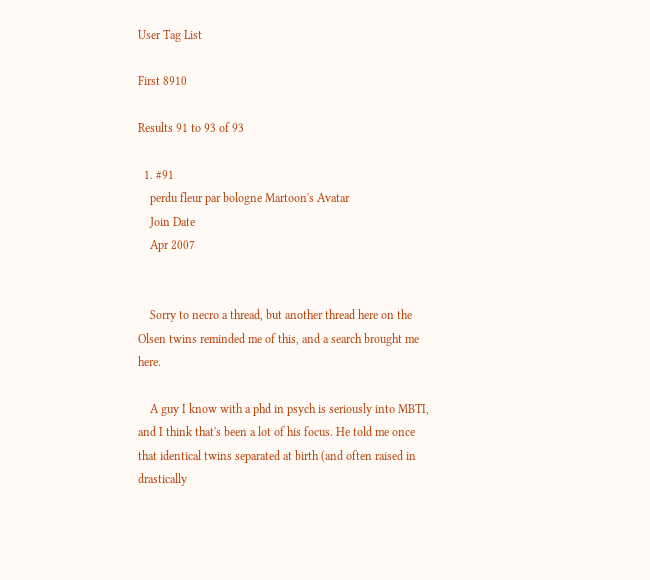User Tag List

First 8910

Results 91 to 93 of 93

  1. #91
    perdu fleur par bologne Martoon's Avatar
    Join Date
    Apr 2007


    Sorry to necro a thread, but another thread here on the Olsen twins reminded me of this, and a search brought me here.

    A guy I know with a phd in psych is seriously into MBTI, and I think that's been a lot of his focus. He told me once that identical twins separated at birth (and often raised in drastically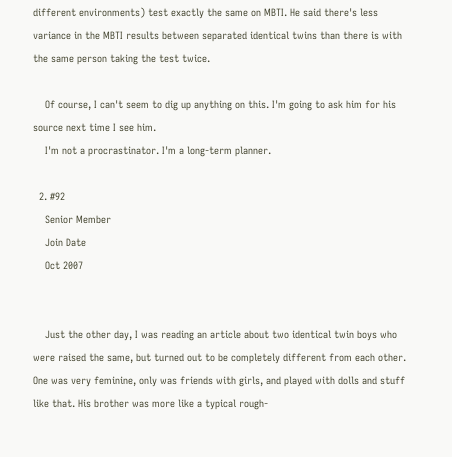different environments) test exactly the same on MBTI. He said there's less variance in the MBTI results between separated identical twins than there is with the same person taking the test twice.

    Of course, I can't seem to dig up anything on this. I'm going to ask him for his source next time I see him.
    I'm not a procrastinator. I'm a long-term planner.

  2. #92
    Senior Member
    Join Date
    Oct 2007


    Just the other day, I was reading an article about two identical twin boys who were raised the same, but turned out to be completely different from each other. One was very feminine, only was friends with girls, and played with dolls and stuff like that. His brother was more like a typical rough-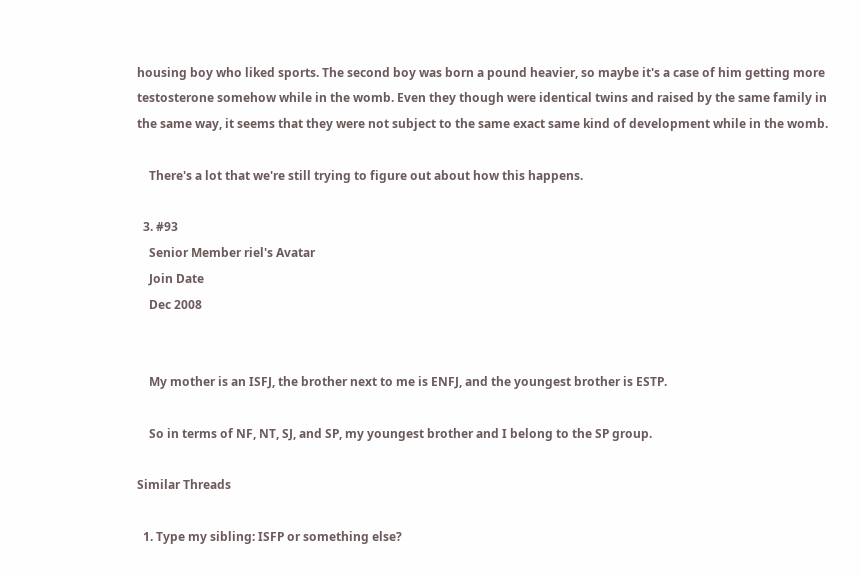housing boy who liked sports. The second boy was born a pound heavier, so maybe it's a case of him getting more testosterone somehow while in the womb. Even they though were identical twins and raised by the same family in the same way, it seems that they were not subject to the same exact same kind of development while in the womb.

    There's a lot that we're still trying to figure out about how this happens.

  3. #93
    Senior Member riel's Avatar
    Join Date
    Dec 2008


    My mother is an ISFJ, the brother next to me is ENFJ, and the youngest brother is ESTP.

    So in terms of NF, NT, SJ, and SP, my youngest brother and I belong to the SP group.

Similar Threads

  1. Type my sibling: ISFP or something else?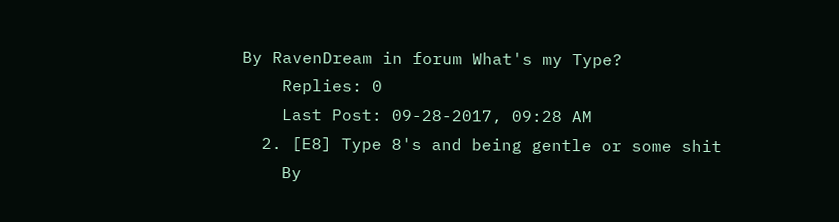By RavenDream in forum What's my Type?
    Replies: 0
    Last Post: 09-28-2017, 09:28 AM
  2. [E8] Type 8's and being gentle or some shit
    By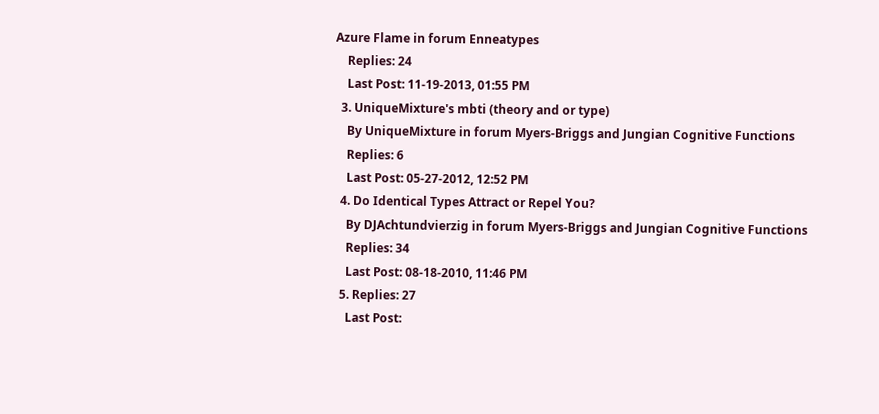Azure Flame in forum Enneatypes
    Replies: 24
    Last Post: 11-19-2013, 01:55 PM
  3. UniqueMixture's mbti (theory and or type)
    By UniqueMixture in forum Myers-Briggs and Jungian Cognitive Functions
    Replies: 6
    Last Post: 05-27-2012, 12:52 PM
  4. Do Identical Types Attract or Repel You?
    By DJAchtundvierzig in forum Myers-Briggs and Jungian Cognitive Functions
    Replies: 34
    Last Post: 08-18-2010, 11:46 PM
  5. Replies: 27
    Last Post: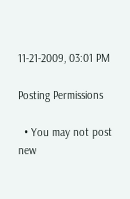11-21-2009, 03:01 PM

Posting Permissions

  • You may not post new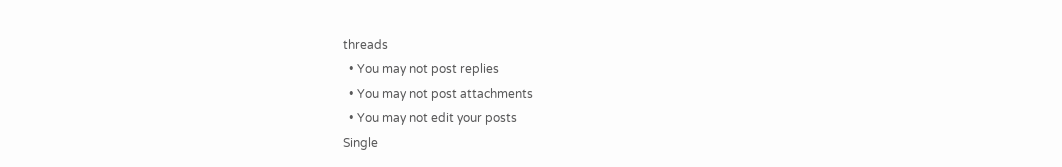threads
  • You may not post replies
  • You may not post attachments
  • You may not edit your posts
Single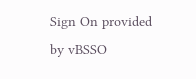Sign On provided by vBSSO